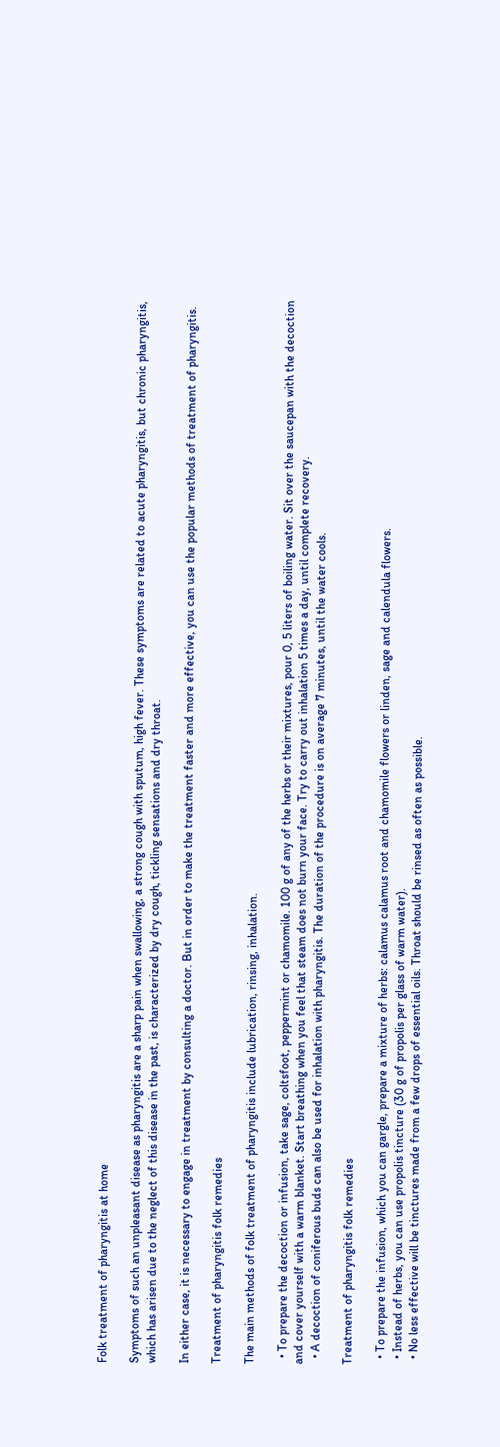Folk treatment of pharyngitis at home

Symptoms of such an unpleasant disease as pharyngitis are a sharp pain when swallowing, a strong cough with sputum, high fever. These symptoms are related to acute pharyngitis, but chronic pharyngitis, which has arisen due to the neglect of this disease in the past, is characterized by dry cough, tickling sensations and dry throat.

In either case, it is necessary to engage in treatment by consulting a doctor. But in order to make the treatment faster and more effective, you can use the popular methods of treatment of pharyngitis.

Treatment of pharyngitis folk remedies

The main methods of folk treatment of pharyngitis include lubrication, rinsing, inhalation.

  • To prepare the decoction or infusion, take sage, coltsfoot, peppermint or chamomile. 100 g of any of the herbs or their mixtures, pour 0, 5 liters of boiling water. Sit over the saucepan with the decoction and cover yourself with a warm blanket. Start breathing when you feel that steam does not burn your face. Try to carry out inhalation 5 times a day, until complete recovery.
  • A decoction of coniferous buds can also be used for inhalation with pharyngitis. The duration of the procedure is on average 7 minutes, until the water cools.

Treatment of pharyngitis folk remedies

  • To prepare the infusion, which you can gargle, prepare a mixture of herbs: calamus calamus root and chamomile flowers or linden, sage and calendula flowers.
  • Instead of herbs, you can use propolis tincture (30 g of propolis per glass of warm water).
  • No less effective will be tinctures made from a few drops of essential oils. Throat should be rinsed as often as possible.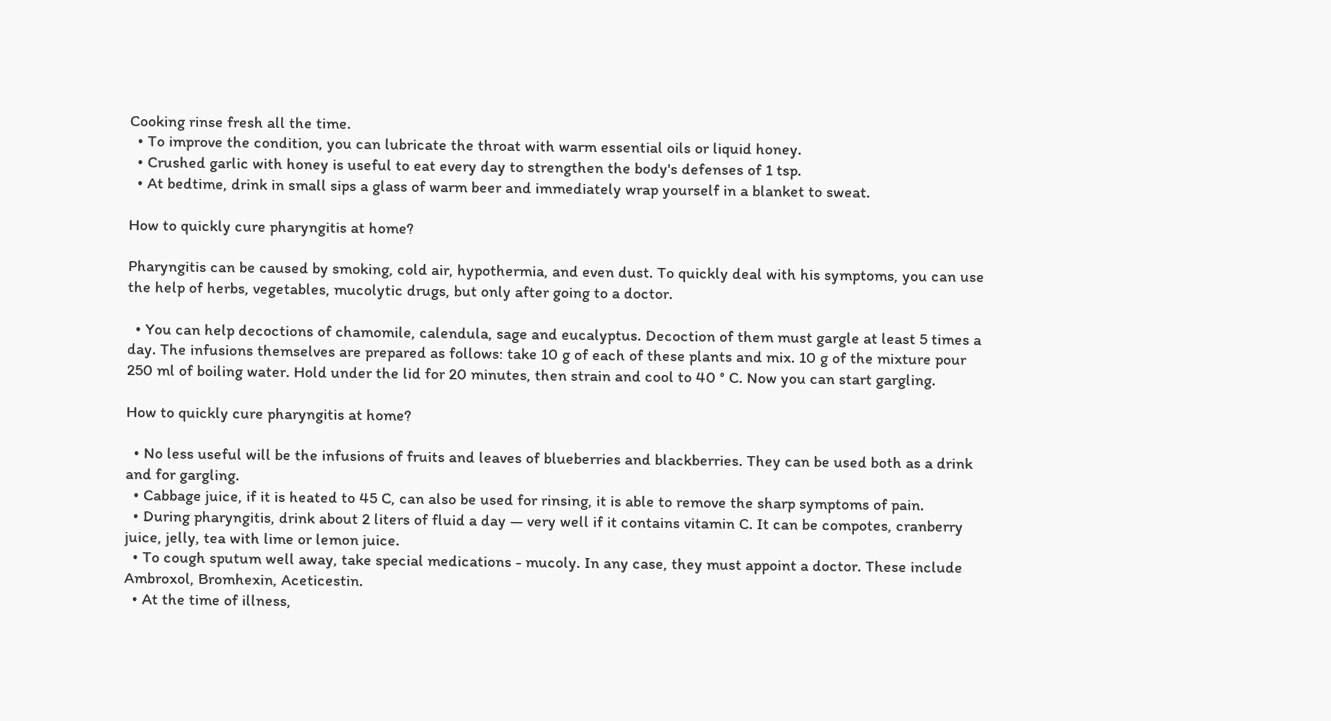Cooking rinse fresh all the time.
  • To improve the condition, you can lubricate the throat with warm essential oils or liquid honey.
  • Crushed garlic with honey is useful to eat every day to strengthen the body's defenses of 1 tsp.
  • At bedtime, drink in small sips a glass of warm beer and immediately wrap yourself in a blanket to sweat.

How to quickly cure pharyngitis at home?

Pharyngitis can be caused by smoking, cold air, hypothermia, and even dust. To quickly deal with his symptoms, you can use the help of herbs, vegetables, mucolytic drugs, but only after going to a doctor.

  • You can help decoctions of chamomile, calendula, sage and eucalyptus. Decoction of them must gargle at least 5 times a day. The infusions themselves are prepared as follows: take 10 g of each of these plants and mix. 10 g of the mixture pour 250 ml of boiling water. Hold under the lid for 20 minutes, then strain and cool to 40 ° C. Now you can start gargling.

How to quickly cure pharyngitis at home?

  • No less useful will be the infusions of fruits and leaves of blueberries and blackberries. They can be used both as a drink and for gargling.
  • Cabbage juice, if it is heated to 45 C, can also be used for rinsing, it is able to remove the sharp symptoms of pain.
  • During pharyngitis, drink about 2 liters of fluid a day — very well if it contains vitamin C. It can be compotes, cranberry juice, jelly, tea with lime or lemon juice.
  • To cough sputum well away, take special medications - mucoly. In any case, they must appoint a doctor. These include Ambroxol, Bromhexin, Aceticestin.
  • At the time of illness,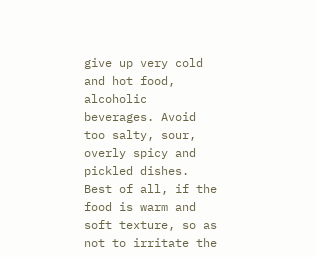give up very cold and hot food, alcoholic beverages. Avoid too salty, sour, overly spicy and pickled dishes. Best of all, if the food is warm and soft texture, so as not to irritate the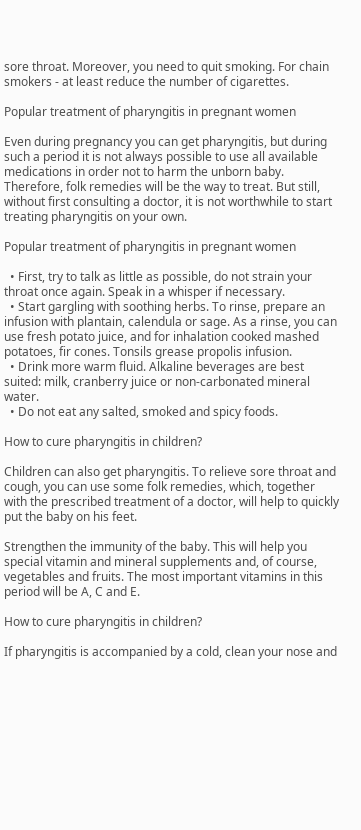sore throat. Moreover, you need to quit smoking. For chain smokers - at least reduce the number of cigarettes.

Popular treatment of pharyngitis in pregnant women

Even during pregnancy you can get pharyngitis, but during such a period it is not always possible to use all available medications in order not to harm the unborn baby. Therefore, folk remedies will be the way to treat. But still, without first consulting a doctor, it is not worthwhile to start treating pharyngitis on your own.

Popular treatment of pharyngitis in pregnant women

  • First, try to talk as little as possible, do not strain your throat once again. Speak in a whisper if necessary.
  • Start gargling with soothing herbs. To rinse, prepare an infusion with plantain, calendula or sage. As a rinse, you can use fresh potato juice, and for inhalation cooked mashed potatoes, fir cones. Tonsils grease propolis infusion.
  • Drink more warm fluid. Alkaline beverages are best suited: milk, cranberry juice or non-carbonated mineral water.
  • Do not eat any salted, smoked and spicy foods.

How to cure pharyngitis in children?

Children can also get pharyngitis. To relieve sore throat and cough, you can use some folk remedies, which, together with the prescribed treatment of a doctor, will help to quickly put the baby on his feet.

Strengthen the immunity of the baby. This will help you special vitamin and mineral supplements and, of course, vegetables and fruits. The most important vitamins in this period will be A, C and E.

How to cure pharyngitis in children?

If pharyngitis is accompanied by a cold, clean your nose and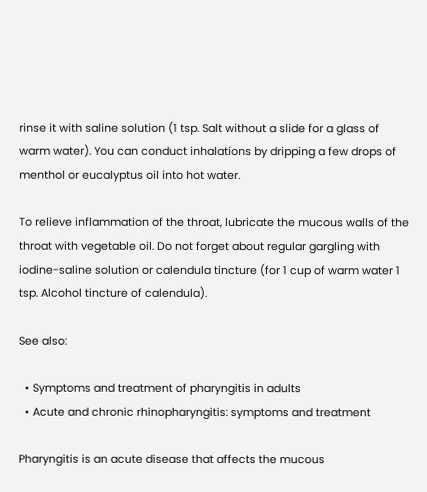rinse it with saline solution (1 tsp. Salt without a slide for a glass of warm water). You can conduct inhalations by dripping a few drops of menthol or eucalyptus oil into hot water.

To relieve inflammation of the throat, lubricate the mucous walls of the throat with vegetable oil. Do not forget about regular gargling with iodine-saline solution or calendula tincture (for 1 cup of warm water 1 tsp. Alcohol tincture of calendula).

See also:

  • Symptoms and treatment of pharyngitis in adults
  • Acute and chronic rhinopharyngitis: symptoms and treatment

Pharyngitis is an acute disease that affects the mucous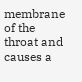membrane of the throat and causes a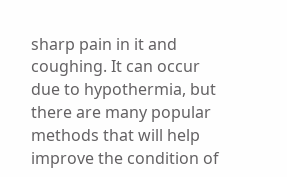sharp pain in it and coughing. It can occur due to hypothermia, but there are many popular methods that will help improve the condition of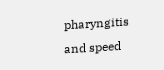pharyngitis and speed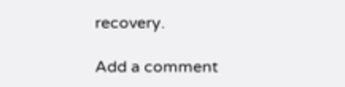recovery.

Add a comment